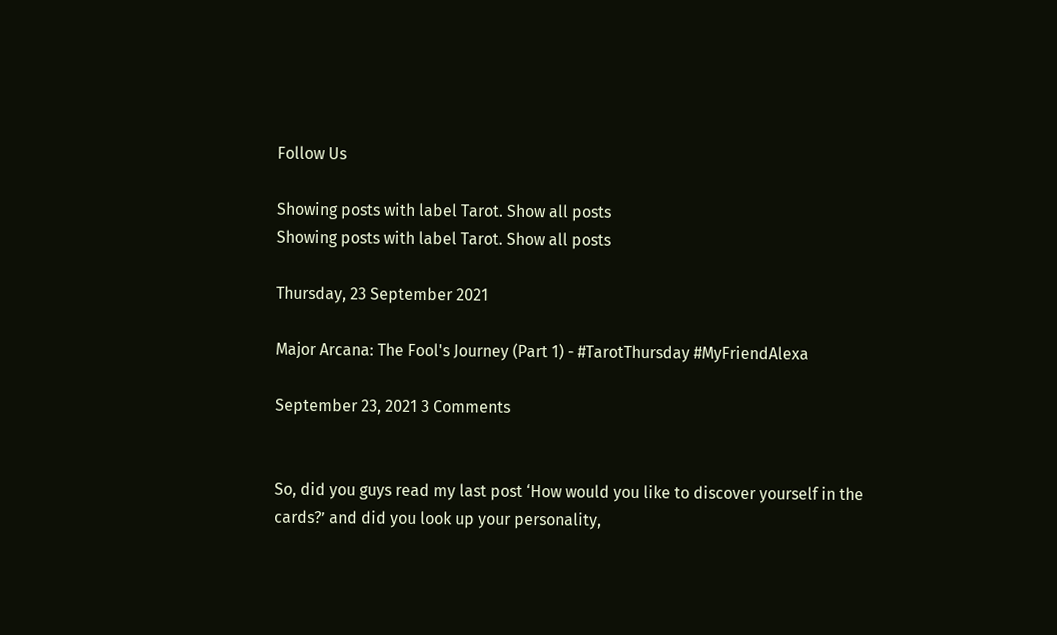Follow Us

Showing posts with label Tarot. Show all posts
Showing posts with label Tarot. Show all posts

Thursday, 23 September 2021

Major Arcana: The Fool's Journey (Part 1) - #TarotThursday #MyFriendAlexa

September 23, 2021 3 Comments


So, did you guys read my last post ‘How would you like to discover yourself in the cards?’ and did you look up your personality,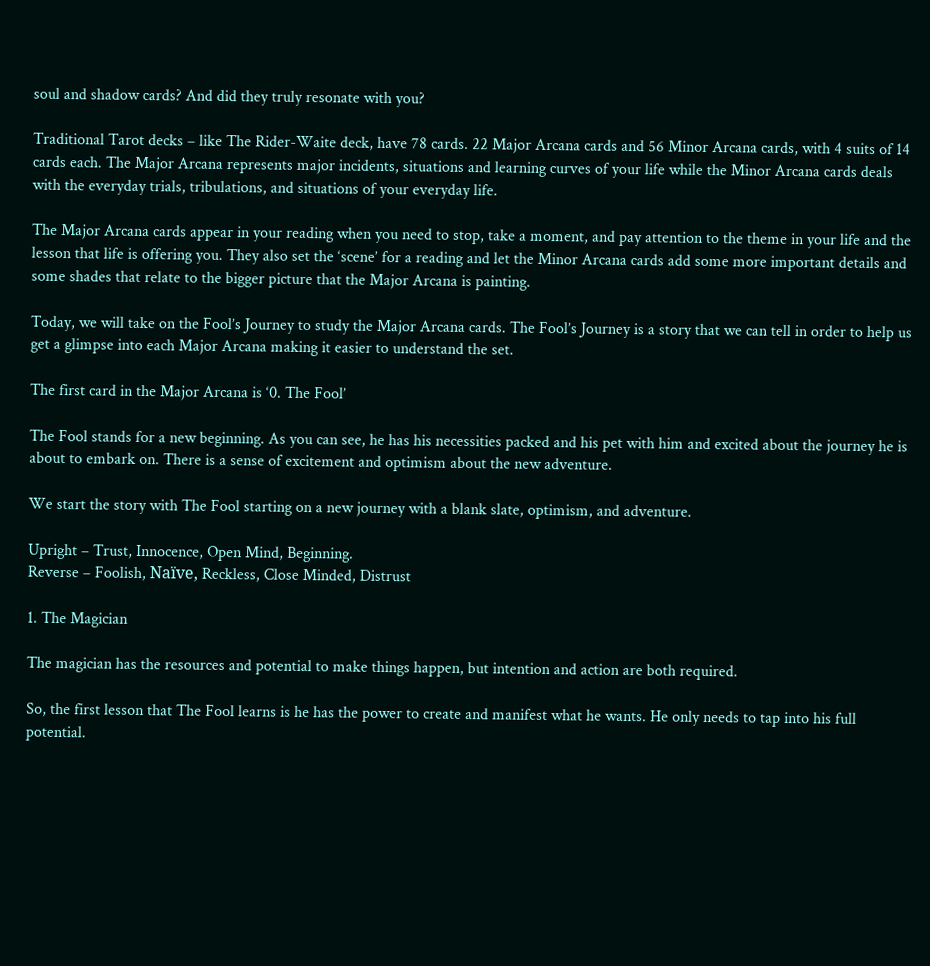soul and shadow cards? And did they truly resonate with you?

Traditional Tarot decks – like The Rider-Waite deck, have 78 cards. 22 Major Arcana cards and 56 Minor Arcana cards, with 4 suits of 14 cards each. The Major Arcana represents major incidents, situations and learning curves of your life while the Minor Arcana cards deals with the everyday trials, tribulations, and situations of your everyday life.

The Major Arcana cards appear in your reading when you need to stop, take a moment, and pay attention to the theme in your life and the lesson that life is offering you. They also set the ‘scene’ for a reading and let the Minor Arcana cards add some more important details and some shades that relate to the bigger picture that the Major Arcana is painting.

Today, we will take on the Fool’s Journey to study the Major Arcana cards. The Fool’s Journey is a story that we can tell in order to help us get a glimpse into each Major Arcana making it easier to understand the set.

The first card in the Major Arcana is ‘0. The Fool’

The Fool stands for a new beginning. As you can see, he has his necessities packed and his pet with him and excited about the journey he is about to embark on. There is a sense of excitement and optimism about the new adventure.

We start the story with The Fool starting on a new journey with a blank slate, optimism, and adventure.

Upright – Trust, Innocence, Open Mind, Beginning.
Reverse – Foolish, Naïve, Reckless, Close Minded, Distrust

1. The Magician

The magician has the resources and potential to make things happen, but intention and action are both required.

So, the first lesson that The Fool learns is he has the power to create and manifest what he wants. He only needs to tap into his full potential.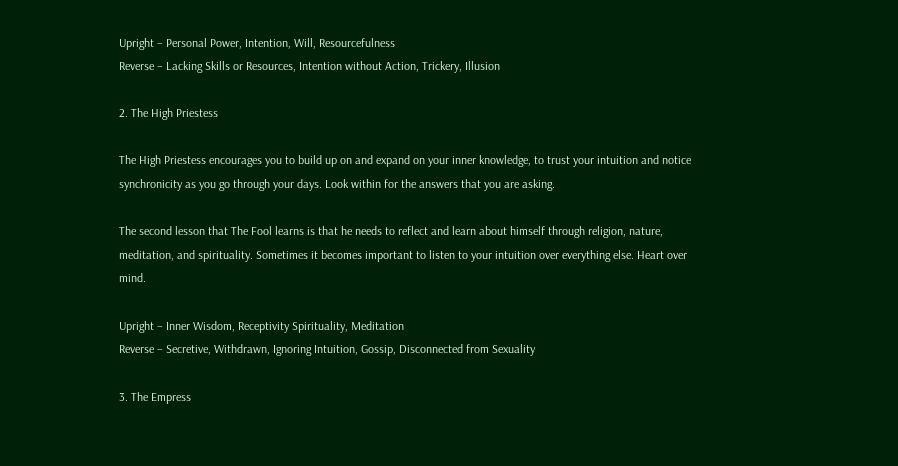Upright – Personal Power, Intention, Will, Resourcefulness
Reverse – Lacking Skills or Resources, Intention without Action, Trickery, Illusion

2. The High Priestess

The High Priestess encourages you to build up on and expand on your inner knowledge, to trust your intuition and notice synchronicity as you go through your days. Look within for the answers that you are asking.

The second lesson that The Fool learns is that he needs to reflect and learn about himself through religion, nature, meditation, and spirituality. Sometimes it becomes important to listen to your intuition over everything else. Heart over mind.

Upright – Inner Wisdom, Receptivity Spirituality, Meditation
Reverse – Secretive, Withdrawn, Ignoring Intuition, Gossip, Disconnected from Sexuality

3. The Empress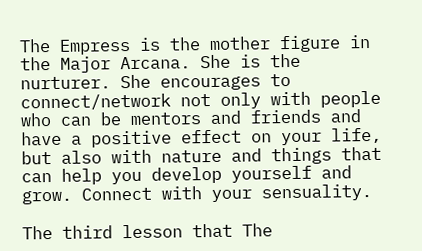The Empress is the mother figure in the Major Arcana. She is the nurturer. She encourages to connect/network not only with people who can be mentors and friends and have a positive effect on your life, but also with nature and things that can help you develop yourself and grow. Connect with your sensuality.

The third lesson that The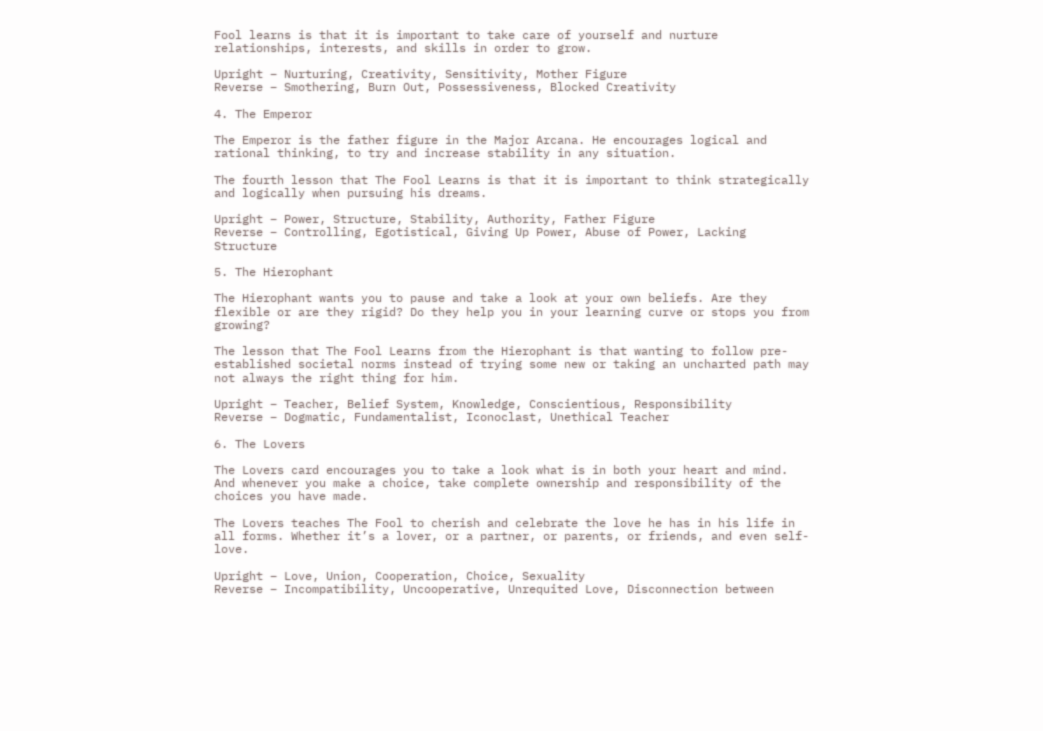Fool learns is that it is important to take care of yourself and nurture relationships, interests, and skills in order to grow.

Upright – Nurturing, Creativity, Sensitivity, Mother Figure
Reverse – Smothering, Burn Out, Possessiveness, Blocked Creativity

4. The Emperor

The Emperor is the father figure in the Major Arcana. He encourages logical and rational thinking, to try and increase stability in any situation.

The fourth lesson that The Fool Learns is that it is important to think strategically and logically when pursuing his dreams.

Upright – Power, Structure, Stability, Authority, Father Figure
Reverse – Controlling, Egotistical, Giving Up Power, Abuse of Power, Lacking Structure

5. The Hierophant

The Hierophant wants you to pause and take a look at your own beliefs. Are they flexible or are they rigid? Do they help you in your learning curve or stops you from growing?

The lesson that The Fool Learns from the Hierophant is that wanting to follow pre-established societal norms instead of trying some new or taking an uncharted path may not always the right thing for him.

Upright – Teacher, Belief System, Knowledge, Conscientious, Responsibility
Reverse – Dogmatic, Fundamentalist, Iconoclast, Unethical Teacher

6. The Lovers

The Lovers card encourages you to take a look what is in both your heart and mind. And whenever you make a choice, take complete ownership and responsibility of the choices you have made.

The Lovers teaches The Fool to cherish and celebrate the love he has in his life in all forms. Whether it’s a lover, or a partner, or parents, or friends, and even self-love.

Upright – Love, Union, Cooperation, Choice, Sexuality
Reverse – Incompatibility, Uncooperative, Unrequited Love, Disconnection between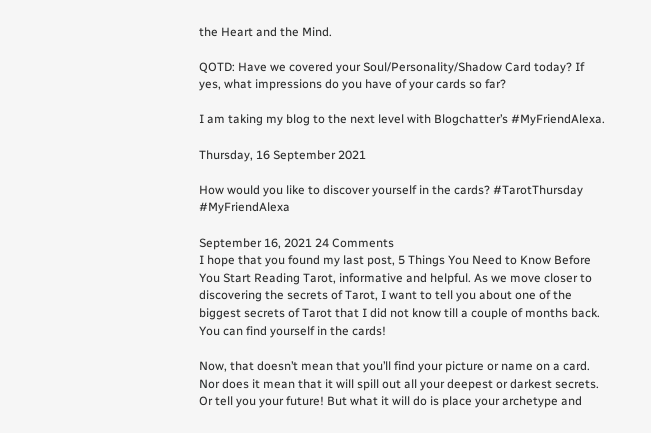the Heart and the Mind.

QOTD: Have we covered your Soul/Personality/Shadow Card today? If yes, what impressions do you have of your cards so far?

I am taking my blog to the next level with Blogchatter’s #MyFriendAlexa.

Thursday, 16 September 2021

How would you like to discover yourself in the cards? #TarotThursday #MyFriendAlexa

September 16, 2021 24 Comments
I hope that you found my last post, 5 Things You Need to Know Before You Start Reading Tarot, informative and helpful. As we move closer to discovering the secrets of Tarot, I want to tell you about one of the biggest secrets of Tarot that I did not know till a couple of months back. You can find yourself in the cards!

Now, that doesn’t mean that you’ll find your picture or name on a card. Nor does it mean that it will spill out all your deepest or darkest secrets. Or tell you your future! But what it will do is place your archetype and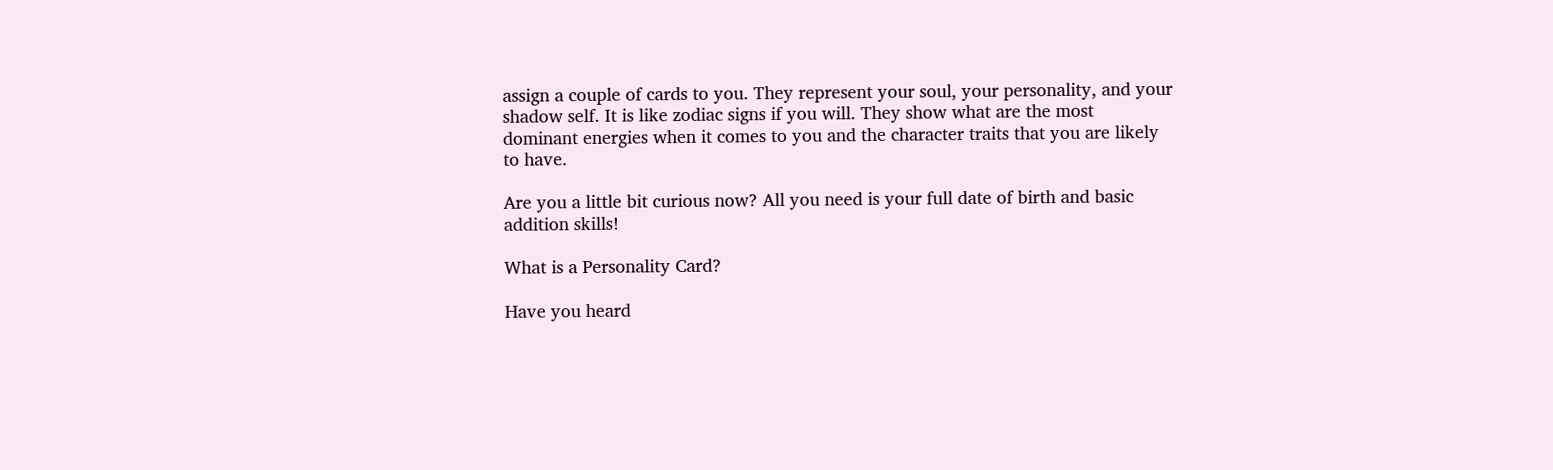assign a couple of cards to you. They represent your soul, your personality, and your shadow self. It is like zodiac signs if you will. They show what are the most dominant energies when it comes to you and the character traits that you are likely to have.

Are you a little bit curious now? All you need is your full date of birth and basic addition skills!

What is a Personality Card?

Have you heard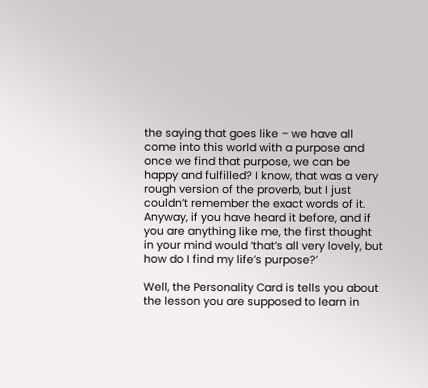the saying that goes like – we have all come into this world with a purpose and once we find that purpose, we can be happy and fulfilled? I know, that was a very rough version of the proverb, but I just couldn’t remember the exact words of it. Anyway, if you have heard it before, and if you are anything like me, the first thought in your mind would ‘that’s all very lovely, but how do I find my life’s purpose?’

Well, the Personality Card is tells you about the lesson you are supposed to learn in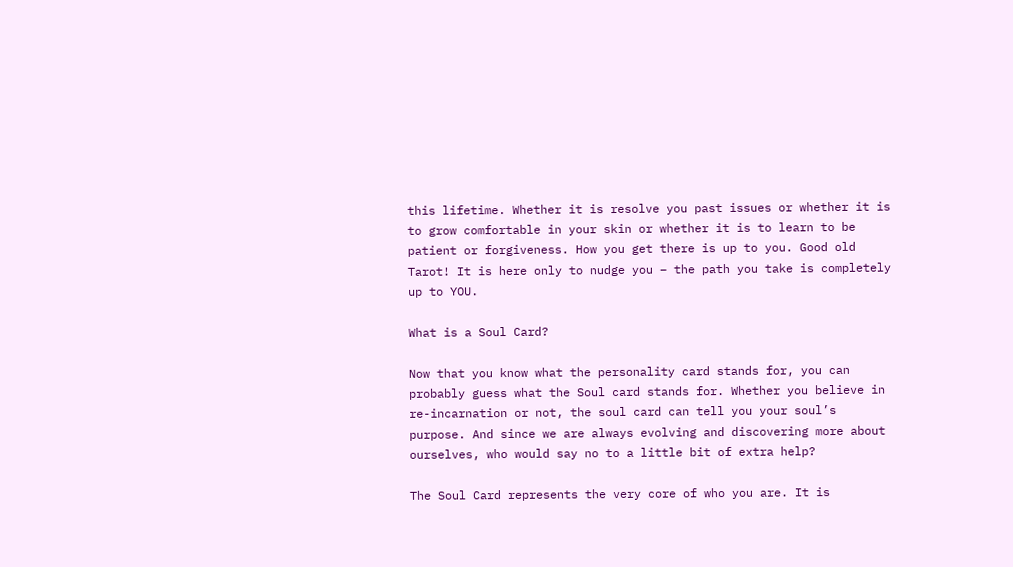this lifetime. Whether it is resolve you past issues or whether it is to grow comfortable in your skin or whether it is to learn to be patient or forgiveness. How you get there is up to you. Good old Tarot! It is here only to nudge you – the path you take is completely up to YOU.

What is a Soul Card?

Now that you know what the personality card stands for, you can probably guess what the Soul card stands for. Whether you believe in re-incarnation or not, the soul card can tell you your soul’s purpose. And since we are always evolving and discovering more about ourselves, who would say no to a little bit of extra help?

The Soul Card represents the very core of who you are. It is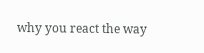why you react the way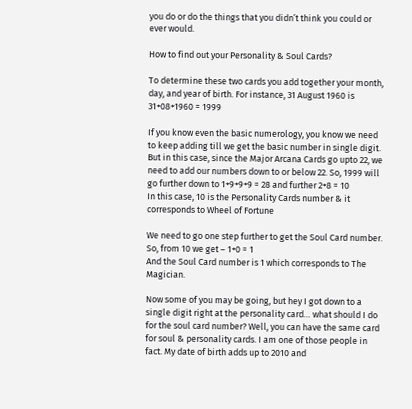you do or do the things that you didn’t think you could or ever would.

How to find out your Personality & Soul Cards?

To determine these two cards you add together your month, day, and year of birth. For instance, 31 August 1960 is 31+08+1960 = 1999

If you know even the basic numerology, you know we need to keep adding till we get the basic number in single digit. But in this case, since the Major Arcana Cards go upto 22, we need to add our numbers down to or below 22. So, 1999 will go further down to 1+9+9+9 = 28 and further 2+8 = 10
In this case, 10 is the Personality Cards number & it corresponds to Wheel of Fortune

We need to go one step further to get the Soul Card number. So, from 10 we get – 1+0 = 1
And the Soul Card number is 1 which corresponds to The Magician.

Now some of you may be going, but hey I got down to a single digit right at the personality card… what should I do for the soul card number? Well, you can have the same card for soul & personality cards. I am one of those people in fact. My date of birth adds up to 2010 and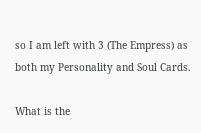so I am left with 3 (The Empress) as both my Personality and Soul Cards.

What is the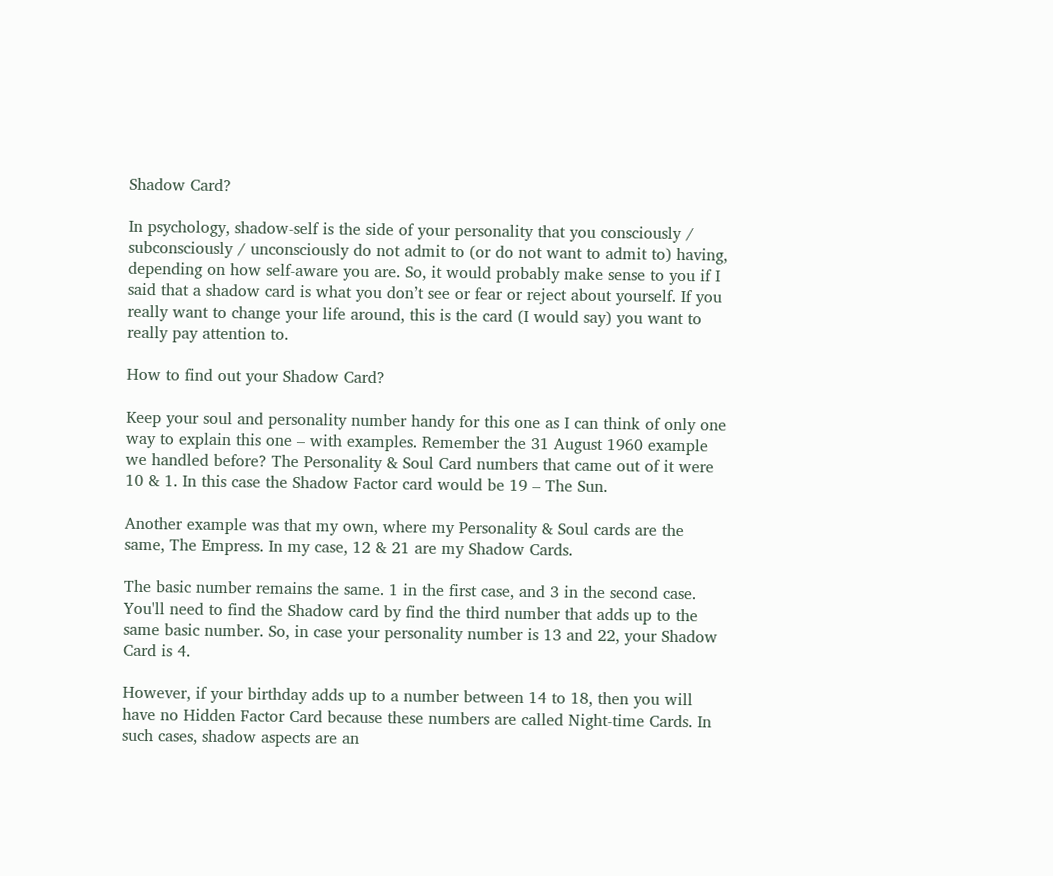Shadow Card?

In psychology, shadow-self is the side of your personality that you consciously / subconsciously / unconsciously do not admit to (or do not want to admit to) having, depending on how self-aware you are. So, it would probably make sense to you if I said that a shadow card is what you don’t see or fear or reject about yourself. If you really want to change your life around, this is the card (I would say) you want to really pay attention to.

How to find out your Shadow Card?

Keep your soul and personality number handy for this one as I can think of only one way to explain this one – with examples. Remember the 31 August 1960 example we handled before? The Personality & Soul Card numbers that came out of it were 10 & 1. In this case the Shadow Factor card would be 19 – The Sun.

Another example was that my own, where my Personality & Soul cards are the same, The Empress. In my case, 12 & 21 are my Shadow Cards.

The basic number remains the same. 1 in the first case, and 3 in the second case. You'll need to find the Shadow card by find the third number that adds up to the same basic number. So, in case your personality number is 13 and 22, your Shadow Card is 4.

However, if your birthday adds up to a number between 14 to 18, then you will have no Hidden Factor Card because these numbers are called Night-time Cards. In such cases, shadow aspects are an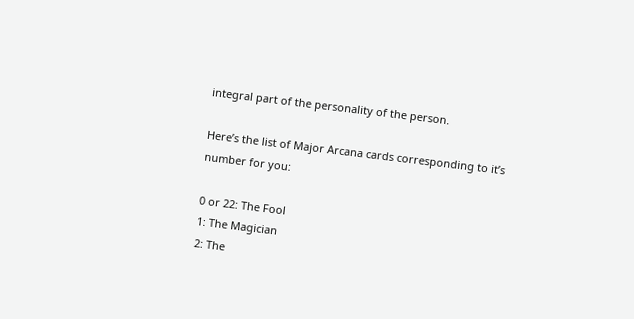integral part of the personality of the person.

Here’s the list of Major Arcana cards corresponding to it’s number for you:

0 or 22: The Fool
1: The Magician
2: The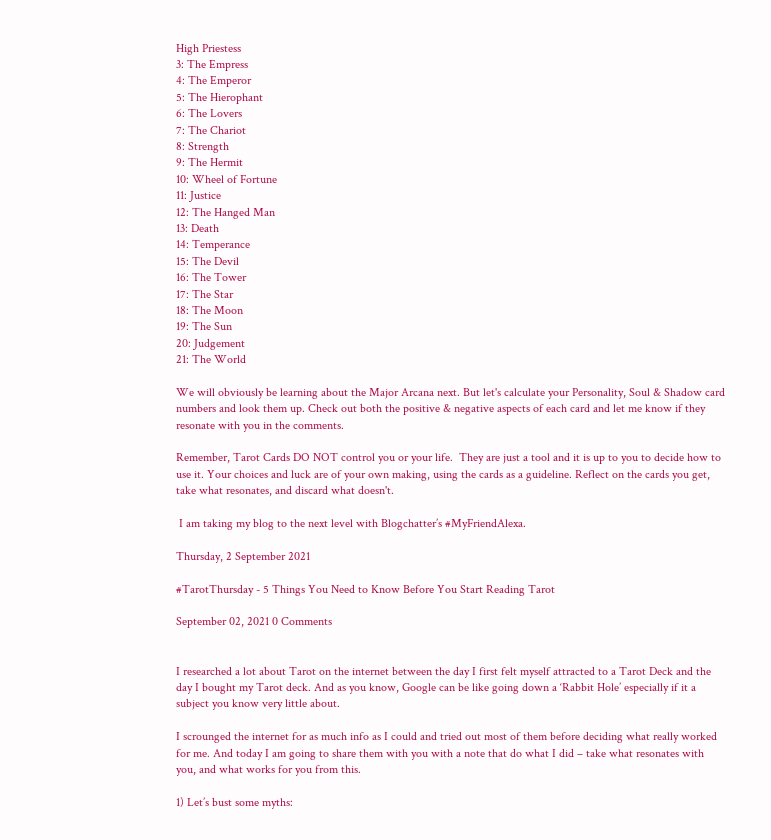High Priestess
3: The Empress
4: The Emperor
5: The Hierophant
6: The Lovers
7: The Chariot
8: Strength
9: The Hermit
10: Wheel of Fortune
11: Justice
12: The Hanged Man
13: Death
14: Temperance
15: The Devil
16: The Tower
17: The Star
18: The Moon
19: The Sun
20: Judgement
21: The World

We will obviously be learning about the Major Arcana next. But let's calculate your Personality, Soul & Shadow card numbers and look them up. Check out both the positive & negative aspects of each card and let me know if they resonate with you in the comments.

Remember, Tarot Cards DO NOT control you or your life.  They are just a tool and it is up to you to decide how to use it. Your choices and luck are of your own making, using the cards as a guideline. Reflect on the cards you get, take what resonates, and discard what doesn't.

 I am taking my blog to the next level with Blogchatter’s #MyFriendAlexa.

Thursday, 2 September 2021

#TarotThursday - 5 Things You Need to Know Before You Start Reading Tarot

September 02, 2021 0 Comments


I researched a lot about Tarot on the internet between the day I first felt myself attracted to a Tarot Deck and the day I bought my Tarot deck. And as you know, Google can be like going down a ‘Rabbit Hole’ especially if it a subject you know very little about.

I scrounged the internet for as much info as I could and tried out most of them before deciding what really worked for me. And today I am going to share them with you with a note that do what I did – take what resonates with you, and what works for you from this.

1) Let’s bust some myths: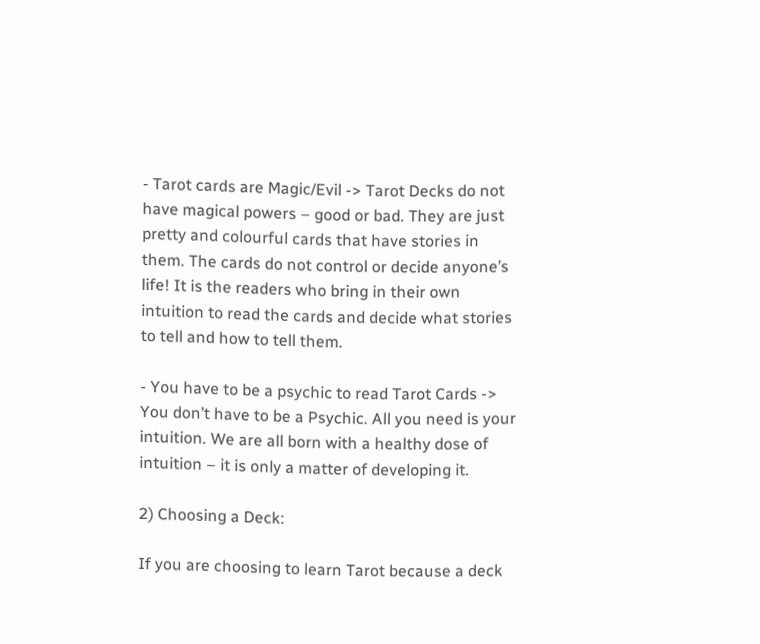- Tarot cards are Magic/Evil -> Tarot Decks do not have magical powers – good or bad. They are just pretty and colourful cards that have stories in them. The cards do not control or decide anyone’s life! It is the readers who bring in their own intuition to read the cards and decide what stories to tell and how to tell them.

- You have to be a psychic to read Tarot Cards -> You don’t have to be a Psychic. All you need is your intuition. We are all born with a healthy dose of intuition – it is only a matter of developing it.

2) Choosing a Deck:

If you are choosing to learn Tarot because a deck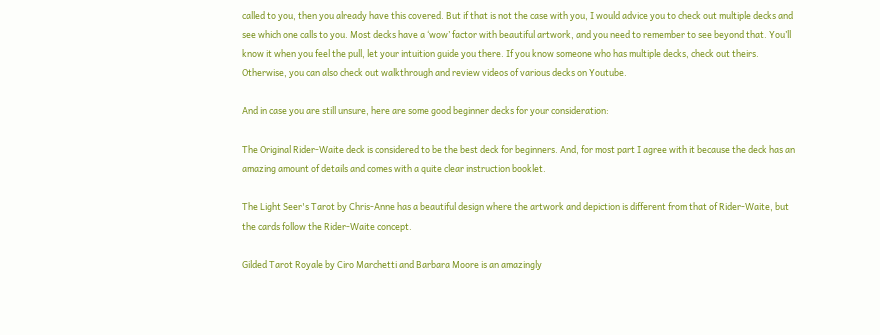called to you, then you already have this covered. But if that is not the case with you, I would advice you to check out multiple decks and see which one calls to you. Most decks have a ‘wow’ factor with beautiful artwork, and you need to remember to see beyond that. You’ll know it when you feel the pull, let your intuition guide you there. If you know someone who has multiple decks, check out theirs. Otherwise, you can also check out walkthrough and review videos of various decks on Youtube.

And in case you are still unsure, here are some good beginner decks for your consideration:

The Original Rider-Waite deck is considered to be the best deck for beginners. And, for most part I agree with it because the deck has an amazing amount of details and comes with a quite clear instruction booklet.

The Light Seer's Tarot by Chris-Anne has a beautiful design where the artwork and depiction is different from that of Rider-Waite, but the cards follow the Rider-Waite concept.

Gilded Tarot Royale by Ciro Marchetti and Barbara Moore is an amazingly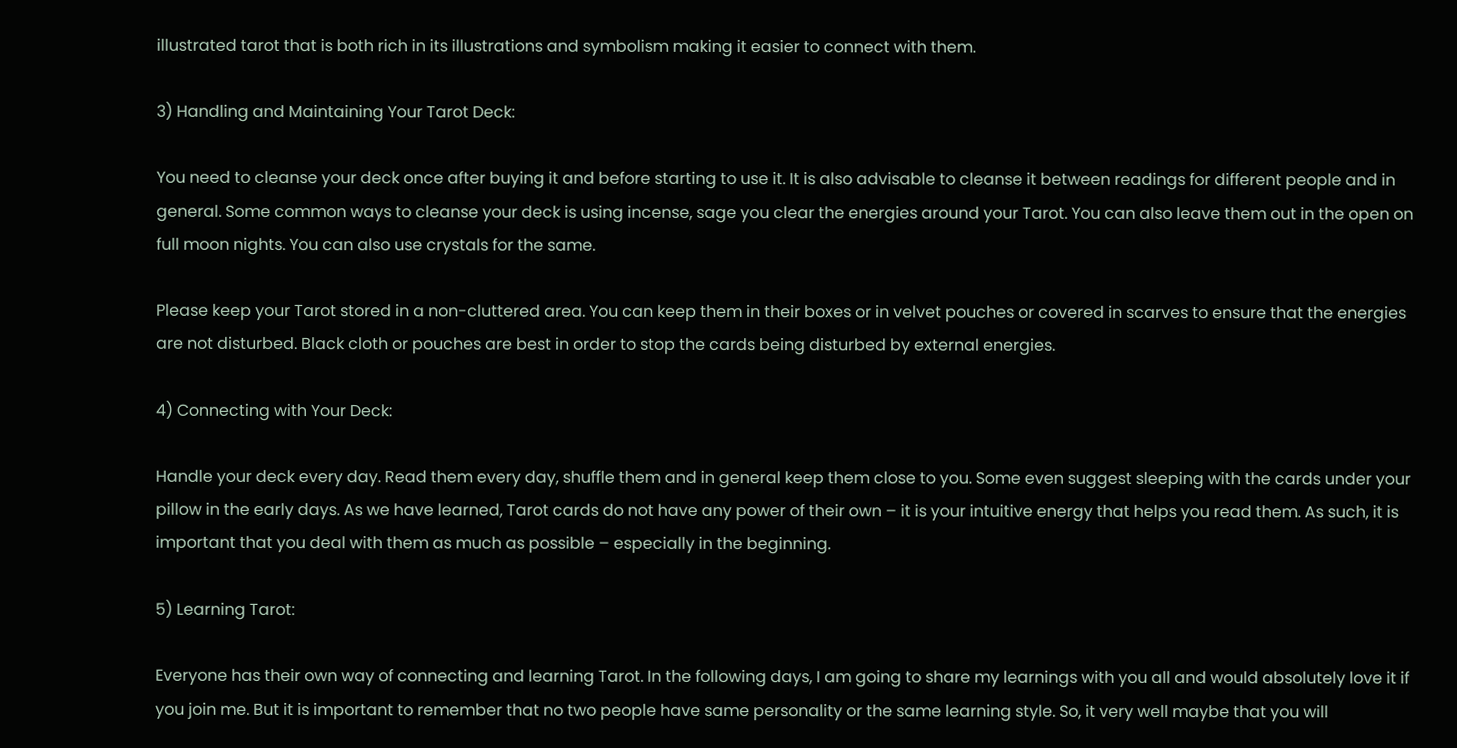illustrated tarot that is both rich in its illustrations and symbolism making it easier to connect with them.

3) Handling and Maintaining Your Tarot Deck:

You need to cleanse your deck once after buying it and before starting to use it. It is also advisable to cleanse it between readings for different people and in general. Some common ways to cleanse your deck is using incense, sage you clear the energies around your Tarot. You can also leave them out in the open on full moon nights. You can also use crystals for the same.

Please keep your Tarot stored in a non-cluttered area. You can keep them in their boxes or in velvet pouches or covered in scarves to ensure that the energies are not disturbed. Black cloth or pouches are best in order to stop the cards being disturbed by external energies.

4) Connecting with Your Deck:

Handle your deck every day. Read them every day, shuffle them and in general keep them close to you. Some even suggest sleeping with the cards under your pillow in the early days. As we have learned, Tarot cards do not have any power of their own – it is your intuitive energy that helps you read them. As such, it is important that you deal with them as much as possible – especially in the beginning.

5) Learning Tarot:

Everyone has their own way of connecting and learning Tarot. In the following days, I am going to share my learnings with you all and would absolutely love it if you join me. But it is important to remember that no two people have same personality or the same learning style. So, it very well maybe that you will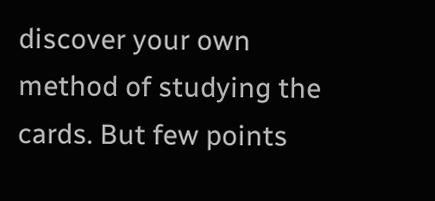discover your own method of studying the cards. But few points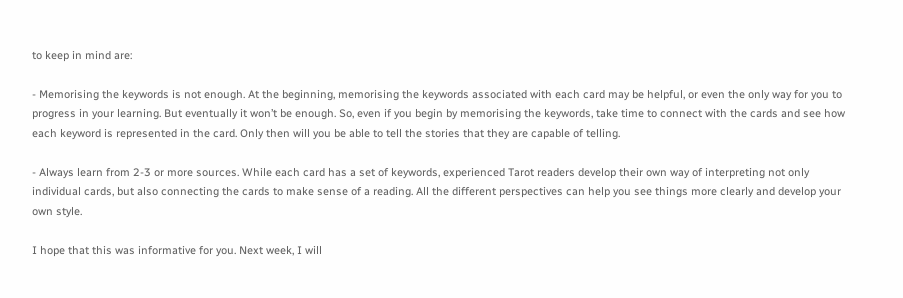to keep in mind are:

- Memorising the keywords is not enough. At the beginning, memorising the keywords associated with each card may be helpful, or even the only way for you to progress in your learning. But eventually it won’t be enough. So, even if you begin by memorising the keywords, take time to connect with the cards and see how each keyword is represented in the card. Only then will you be able to tell the stories that they are capable of telling.

- Always learn from 2-3 or more sources. While each card has a set of keywords, experienced Tarot readers develop their own way of interpreting not only individual cards, but also connecting the cards to make sense of a reading. All the different perspectives can help you see things more clearly and develop your own style.

I hope that this was informative for you. Next week, I will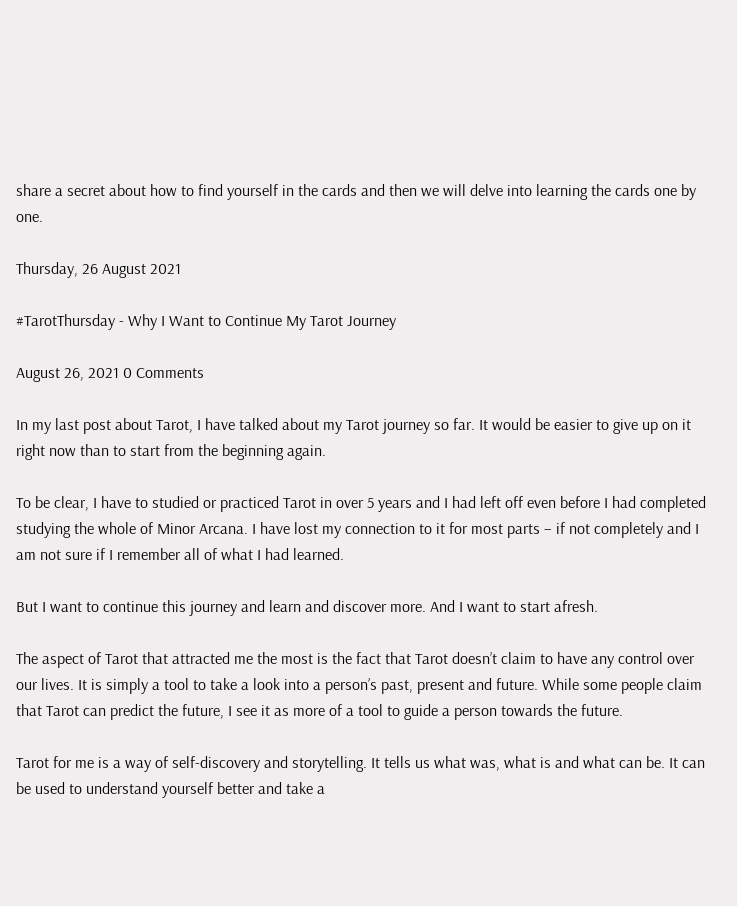share a secret about how to find yourself in the cards and then we will delve into learning the cards one by one.

Thursday, 26 August 2021

#TarotThursday - Why I Want to Continue My Tarot Journey

August 26, 2021 0 Comments

In my last post about Tarot, I have talked about my Tarot journey so far. It would be easier to give up on it right now than to start from the beginning again.

To be clear, I have to studied or practiced Tarot in over 5 years and I had left off even before I had completed studying the whole of Minor Arcana. I have lost my connection to it for most parts – if not completely and I am not sure if I remember all of what I had learned.

But I want to continue this journey and learn and discover more. And I want to start afresh.

The aspect of Tarot that attracted me the most is the fact that Tarot doesn’t claim to have any control over our lives. It is simply a tool to take a look into a person’s past, present and future. While some people claim that Tarot can predict the future, I see it as more of a tool to guide a person towards the future.

Tarot for me is a way of self-discovery and storytelling. It tells us what was, what is and what can be. It can be used to understand yourself better and take a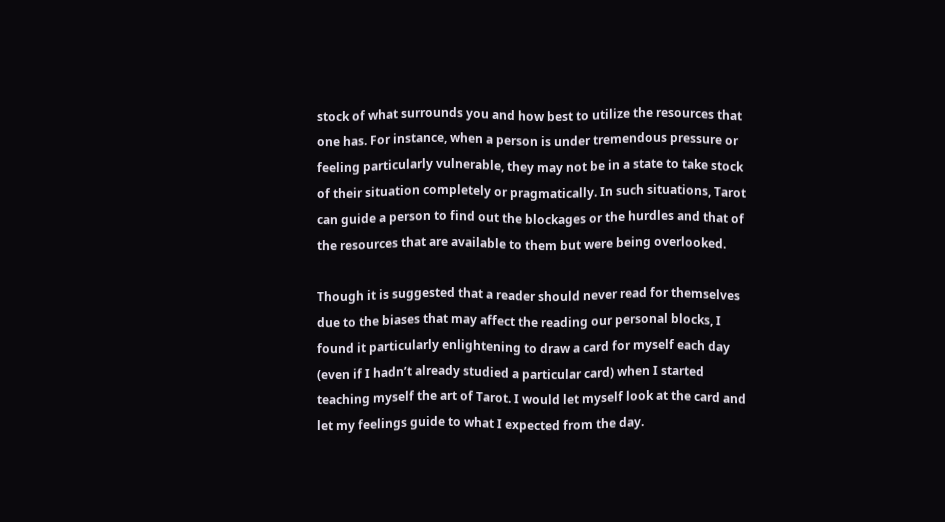stock of what surrounds you and how best to utilize the resources that one has. For instance, when a person is under tremendous pressure or feeling particularly vulnerable, they may not be in a state to take stock of their situation completely or pragmatically. In such situations, Tarot can guide a person to find out the blockages or the hurdles and that of the resources that are available to them but were being overlooked.

Though it is suggested that a reader should never read for themselves due to the biases that may affect the reading our personal blocks, I found it particularly enlightening to draw a card for myself each day (even if I hadn’t already studied a particular card) when I started teaching myself the art of Tarot. I would let myself look at the card and let my feelings guide to what I expected from the day.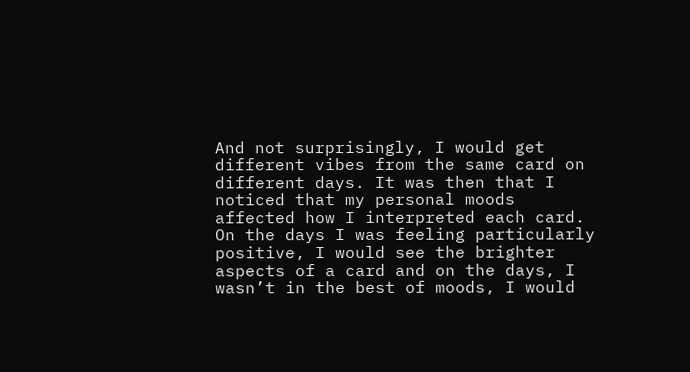And not surprisingly, I would get different vibes from the same card on different days. It was then that I noticed that my personal moods affected how I interpreted each card. On the days I was feeling particularly positive, I would see the brighter aspects of a card and on the days, I wasn’t in the best of moods, I would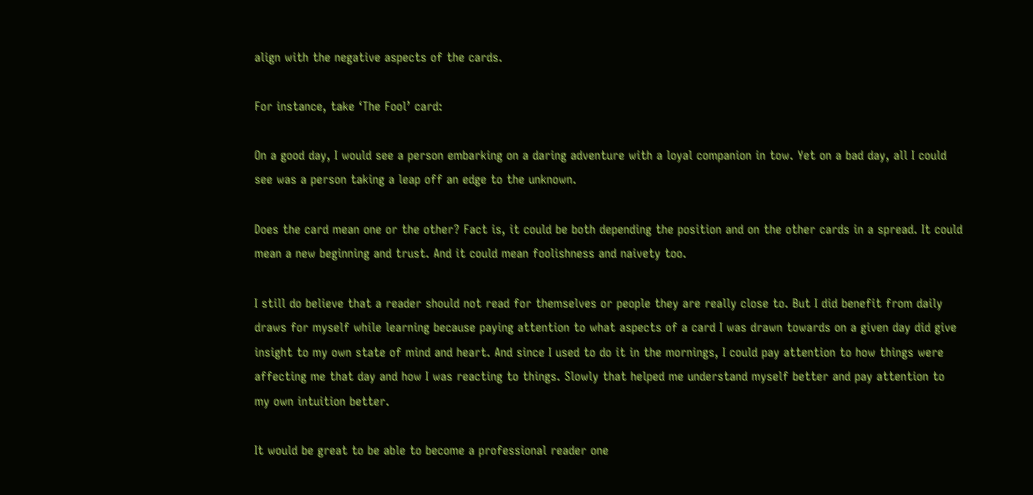align with the negative aspects of the cards.

For instance, take ‘The Fool’ card:

On a good day, I would see a person embarking on a daring adventure with a loyal companion in tow. Yet on a bad day, all I could see was a person taking a leap off an edge to the unknown.

Does the card mean one or the other? Fact is, it could be both depending the position and on the other cards in a spread. It could mean a new beginning and trust. And it could mean foolishness and naivety too.

I still do believe that a reader should not read for themselves or people they are really close to. But I did benefit from daily draws for myself while learning because paying attention to what aspects of a card I was drawn towards on a given day did give insight to my own state of mind and heart. And since I used to do it in the mornings, I could pay attention to how things were affecting me that day and how I was reacting to things. Slowly that helped me understand myself better and pay attention to my own intuition better.

It would be great to be able to become a professional reader one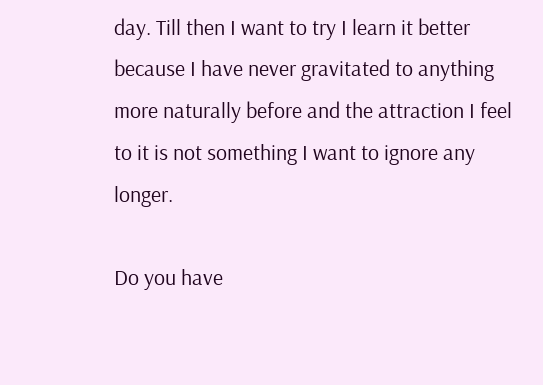day. Till then I want to try I learn it better because I have never gravitated to anything more naturally before and the attraction I feel to it is not something I want to ignore any longer.

Do you have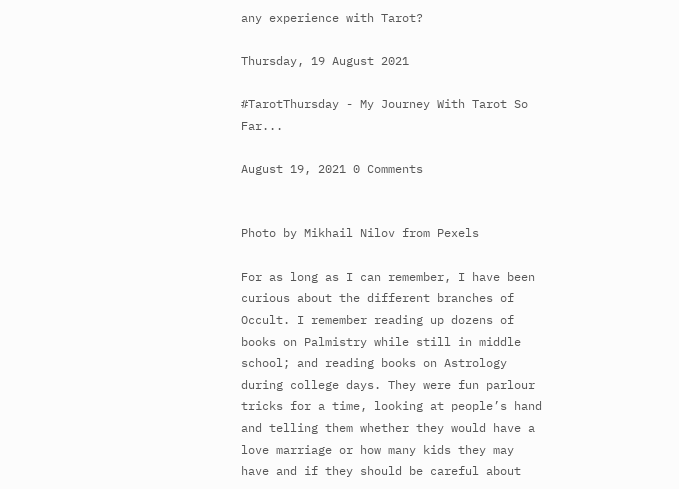any experience with Tarot?

Thursday, 19 August 2021

#TarotThursday - My Journey With Tarot So Far...

August 19, 2021 0 Comments


Photo by Mikhail Nilov from Pexels

For as long as I can remember, I have been curious about the different branches of Occult. I remember reading up dozens of books on Palmistry while still in middle school; and reading books on Astrology during college days. They were fun parlour tricks for a time, looking at people’s hand and telling them whether they would have a love marriage or how many kids they may have and if they should be careful about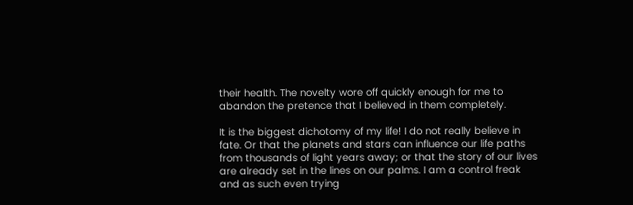their health. The novelty wore off quickly enough for me to abandon the pretence that I believed in them completely.

It is the biggest dichotomy of my life! I do not really believe in fate. Or that the planets and stars can influence our life paths from thousands of light years away; or that the story of our lives are already set in the lines on our palms. I am a control freak and as such even trying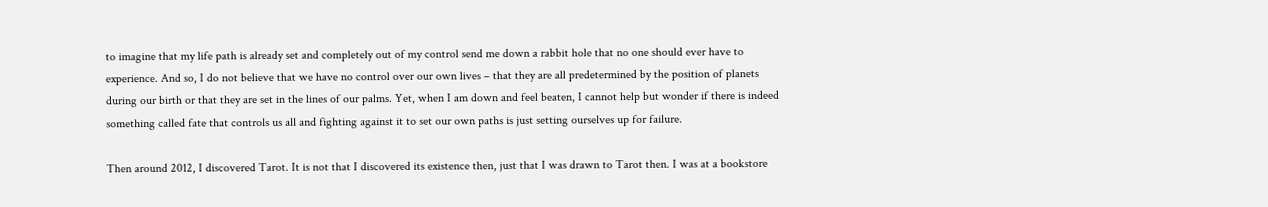to imagine that my life path is already set and completely out of my control send me down a rabbit hole that no one should ever have to experience. And so, I do not believe that we have no control over our own lives – that they are all predetermined by the position of planets during our birth or that they are set in the lines of our palms. Yet, when I am down and feel beaten, I cannot help but wonder if there is indeed something called fate that controls us all and fighting against it to set our own paths is just setting ourselves up for failure.

Then around 2012, I discovered Tarot. It is not that I discovered its existence then, just that I was drawn to Tarot then. I was at a bookstore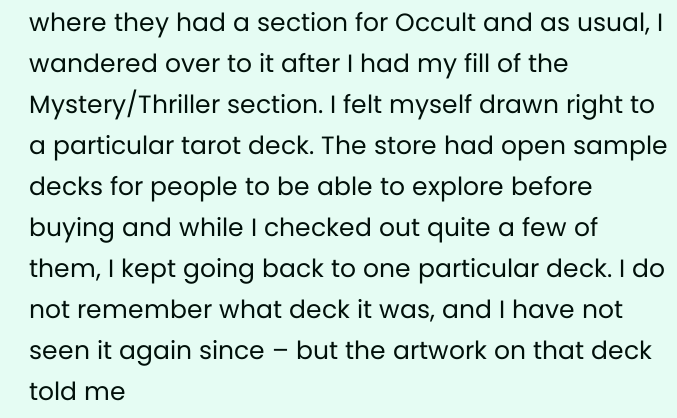where they had a section for Occult and as usual, I wandered over to it after I had my fill of the Mystery/Thriller section. I felt myself drawn right to a particular tarot deck. The store had open sample decks for people to be able to explore before buying and while I checked out quite a few of them, I kept going back to one particular deck. I do not remember what deck it was, and I have not seen it again since – but the artwork on that deck told me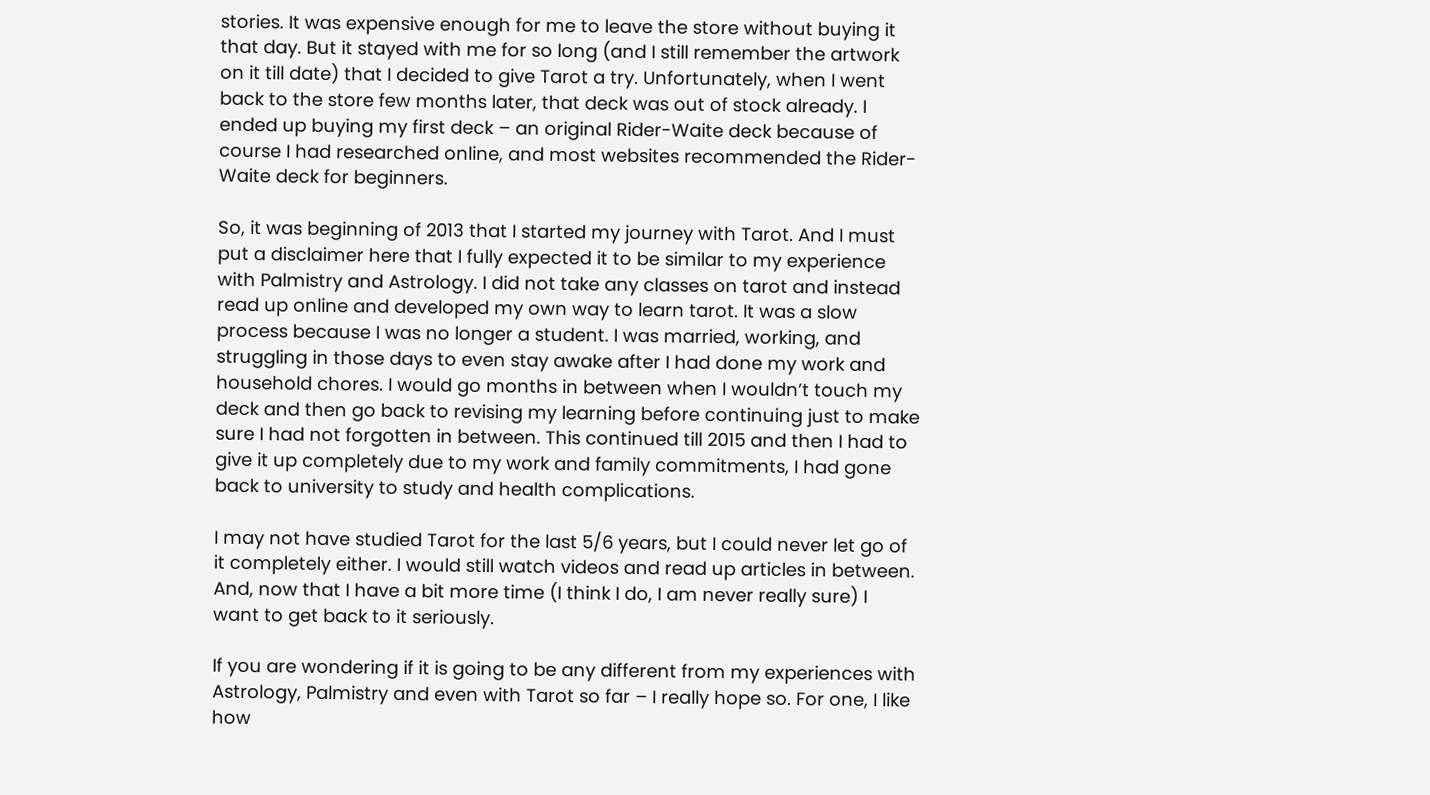stories. It was expensive enough for me to leave the store without buying it that day. But it stayed with me for so long (and I still remember the artwork on it till date) that I decided to give Tarot a try. Unfortunately, when I went back to the store few months later, that deck was out of stock already. I ended up buying my first deck – an original Rider-Waite deck because of course I had researched online, and most websites recommended the Rider-Waite deck for beginners.

So, it was beginning of 2013 that I started my journey with Tarot. And I must put a disclaimer here that I fully expected it to be similar to my experience with Palmistry and Astrology. I did not take any classes on tarot and instead read up online and developed my own way to learn tarot. It was a slow process because I was no longer a student. I was married, working, and struggling in those days to even stay awake after I had done my work and household chores. I would go months in between when I wouldn’t touch my deck and then go back to revising my learning before continuing just to make sure I had not forgotten in between. This continued till 2015 and then I had to give it up completely due to my work and family commitments, I had gone back to university to study and health complications.

I may not have studied Tarot for the last 5/6 years, but I could never let go of it completely either. I would still watch videos and read up articles in between. And, now that I have a bit more time (I think I do, I am never really sure) I want to get back to it seriously.

If you are wondering if it is going to be any different from my experiences with Astrology, Palmistry and even with Tarot so far – I really hope so. For one, I like how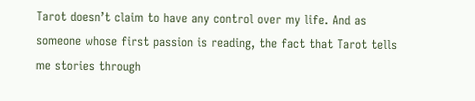Tarot doesn’t claim to have any control over my life. And as someone whose first passion is reading, the fact that Tarot tells me stories through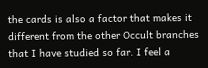the cards is also a factor that makes it different from the other Occult branches that I have studied so far. I feel a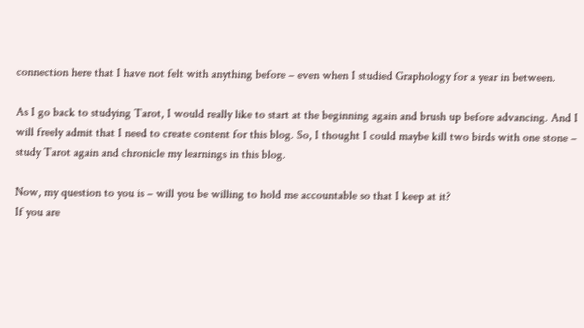connection here that I have not felt with anything before – even when I studied Graphology for a year in between.

As I go back to studying Tarot, I would really like to start at the beginning again and brush up before advancing. And I will freely admit that I need to create content for this blog. So, I thought I could maybe kill two birds with one stone – study Tarot again and chronicle my learnings in this blog.

Now, my question to you is – will you be willing to hold me accountable so that I keep at it?
If you are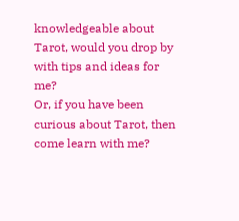knowledgeable about Tarot, would you drop by with tips and ideas for me?
Or, if you have been curious about Tarot, then come learn with me?